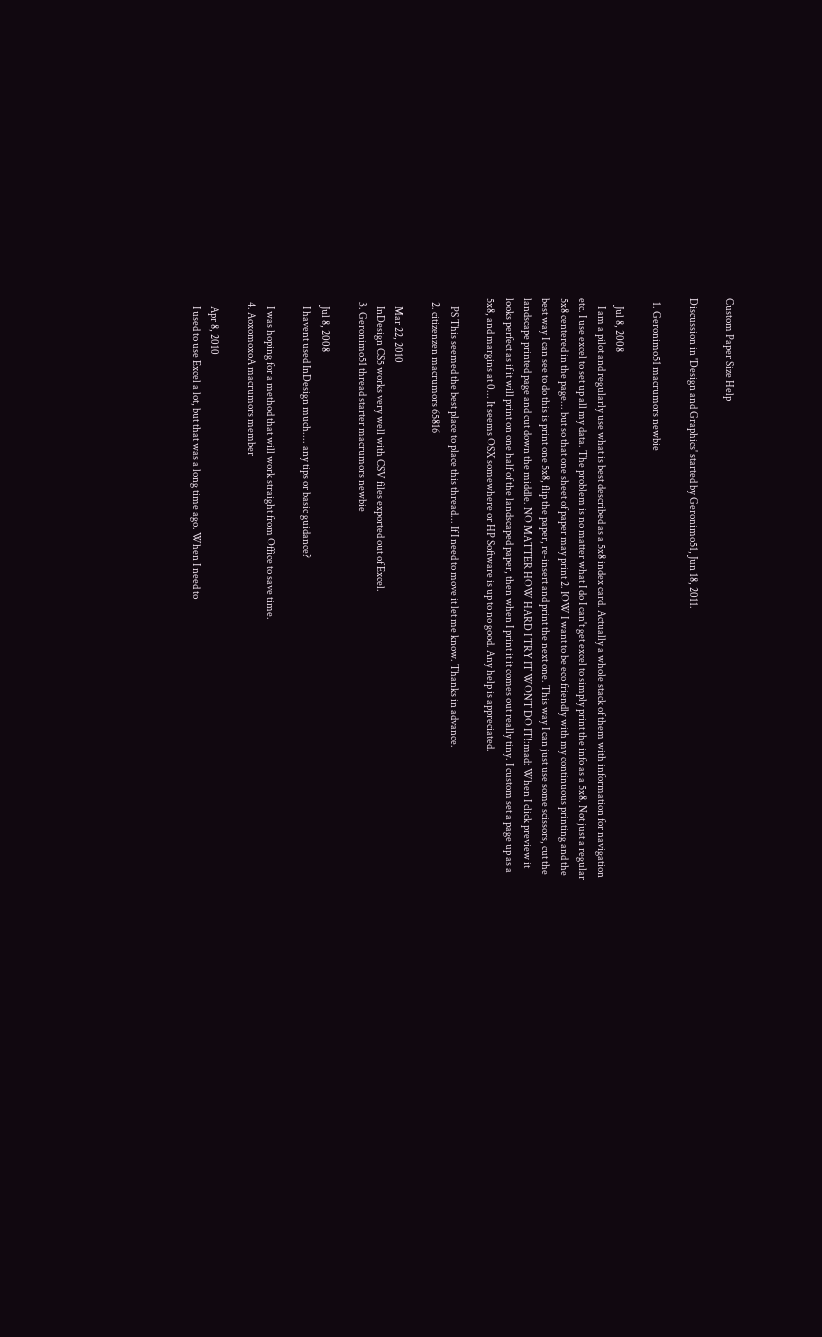Custom Paper Size Help

Discussion in 'Design and Graphics' started by Geronimo51, Jun 18, 2011.

  1. Geronimo51 macrumors newbie

    Jul 8, 2008
    I am a pilot and regularly use what is best described as a 5x8 index card. Actually a whole stack of them with information for navigation etc. I use excel to set up all my data. The problem is no matter what I do I can't get excel to simply print the info as a 5x8. Not just a regular 5x8 centered in the page... but so that one sheet of paper may print 2. IOW I want to be eco friendly with my continuous printing and the best way I can see to do this is print one 5x8, flip the paper, re-insert and print the next one. This way I can just use some scissors, cut the landscape printed page and cut down the middle. NO MATTER HOW HARD I TRY IT WONT DO IT!:mad: When I click preview it looks perfect as if it will print on one half of the landscaped paper, then when I print it it comes out really tiny. I custom set a page up as a 5x8, and margins at 0... It seems OSX somewhere or HP Software is up to no good. Any help is appreciated.

    PS This seemed the best place to place this thread... If I need to move it let me know. Thanks in advance.
  2. citizenzen macrumors 65816

    Mar 22, 2010
    InDesign CS5 works very well with CSV files exported out of Excel.
  3. Geronimo51 thread starter macrumors newbie

    Jul 8, 2008
    I havent used InDesign much.... any tips or basic guidance?

    I was hoping for a method that will work straight from Office to save time.
  4. AoxomoxoA macrumors member

    Apr 8, 2010
    I used to use Excel a lot, but that was a long time ago. When I need to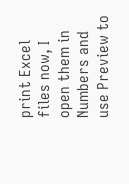print Excel files now, I open them in Numbers and use Preview to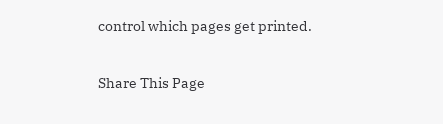control which pages get printed.

Share This Page